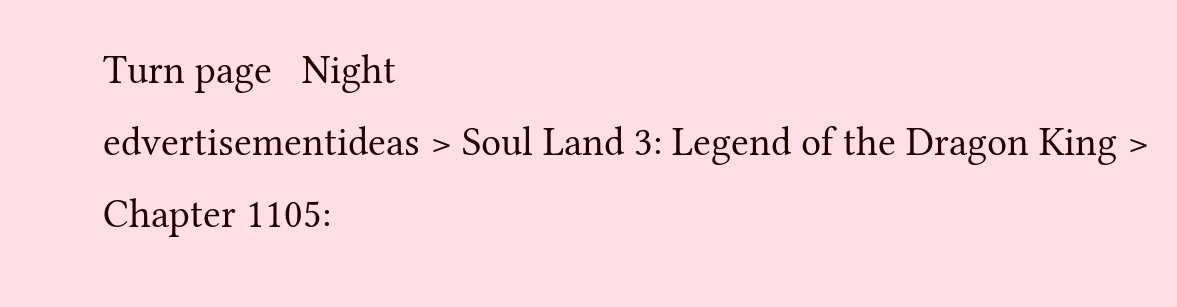Turn page   Night
edvertisementideas > Soul Land 3: Legend of the Dragon King > Chapter 1105: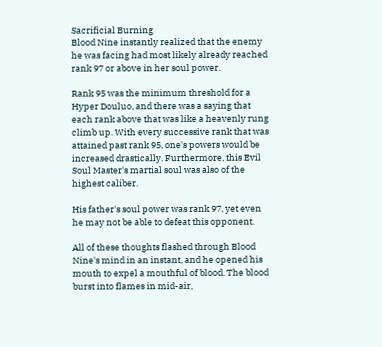Sacrificial Burning
Blood Nine instantly realized that the enemy he was facing had most likely already reached rank 97 or above in her soul power.

Rank 95 was the minimum threshold for a Hyper Douluo, and there was a saying that each rank above that was like a heavenly rung climb up. With every successive rank that was attained past rank 95, one's powers would be increased drastically. Furthermore, this Evil Soul Master's martial soul was also of the highest caliber.

His father's soul power was rank 97, yet even he may not be able to defeat this opponent.

All of these thoughts flashed through Blood Nine's mind in an instant, and he opened his mouth to expel a mouthful of blood. The blood burst into flames in mid-air,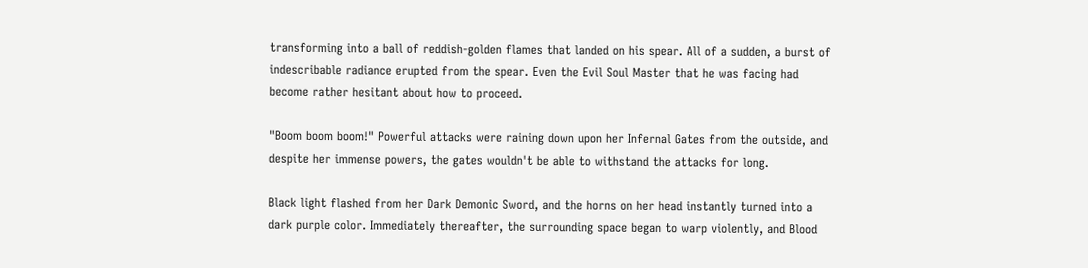transforming into a ball of reddish-golden flames that landed on his spear. All of a sudden, a burst of indescribable radiance erupted from the spear. Even the Evil Soul Master that he was facing had become rather hesitant about how to proceed.

"Boom boom boom!" Powerful attacks were raining down upon her Infernal Gates from the outside, and despite her immense powers, the gates wouldn't be able to withstand the attacks for long.

Black light flashed from her Dark Demonic Sword, and the horns on her head instantly turned into a dark purple color. Immediately thereafter, the surrounding space began to warp violently, and Blood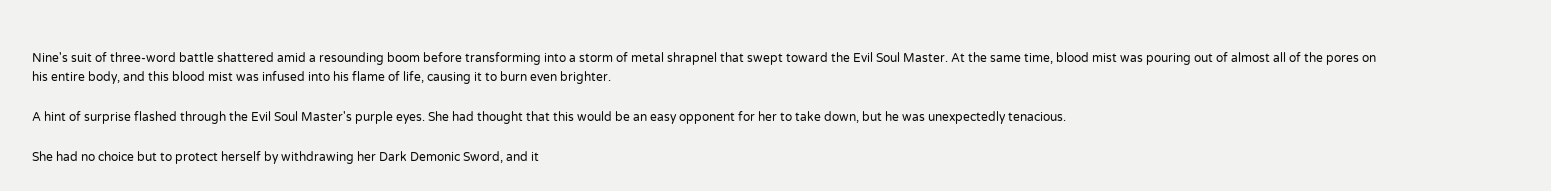Nine's suit of three-word battle shattered amid a resounding boom before transforming into a storm of metal shrapnel that swept toward the Evil Soul Master. At the same time, blood mist was pouring out of almost all of the pores on his entire body, and this blood mist was infused into his flame of life, causing it to burn even brighter.

A hint of surprise flashed through the Evil Soul Master's purple eyes. She had thought that this would be an easy opponent for her to take down, but he was unexpectedly tenacious.

She had no choice but to protect herself by withdrawing her Dark Demonic Sword, and it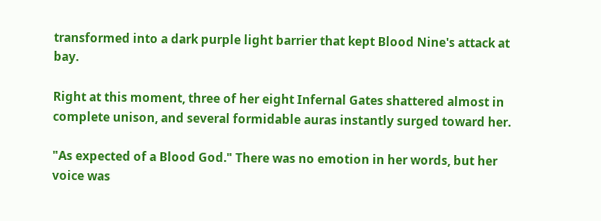transformed into a dark purple light barrier that kept Blood Nine's attack at bay.

Right at this moment, three of her eight Infernal Gates shattered almost in complete unison, and several formidable auras instantly surged toward her.

"As expected of a Blood God." There was no emotion in her words, but her voice was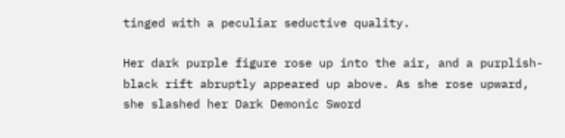tinged with a peculiar seductive quality.

Her dark purple figure rose up into the air, and a purplish-black rift abruptly appeared up above. As she rose upward, she slashed her Dark Demonic Sword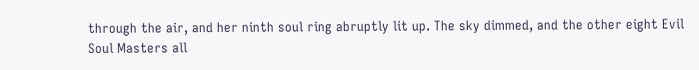through the air, and her ninth soul ring abruptly lit up. The sky dimmed, and the other eight Evil Soul Masters all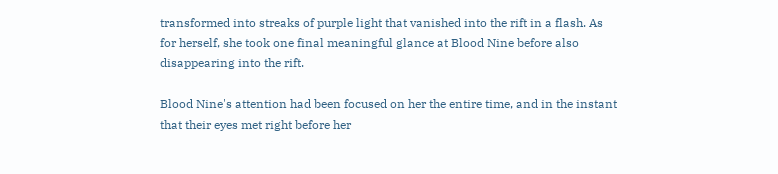transformed into streaks of purple light that vanished into the rift in a flash. As for herself, she took one final meaningful glance at Blood Nine before also disappearing into the rift.

Blood Nine's attention had been focused on her the entire time, and in the instant that their eyes met right before her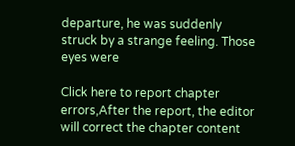departure, he was suddenly struck by a strange feeling. Those eyes were

Click here to report chapter errors,After the report, the editor will correct the chapter content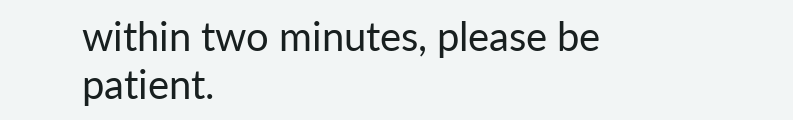within two minutes, please be patient.